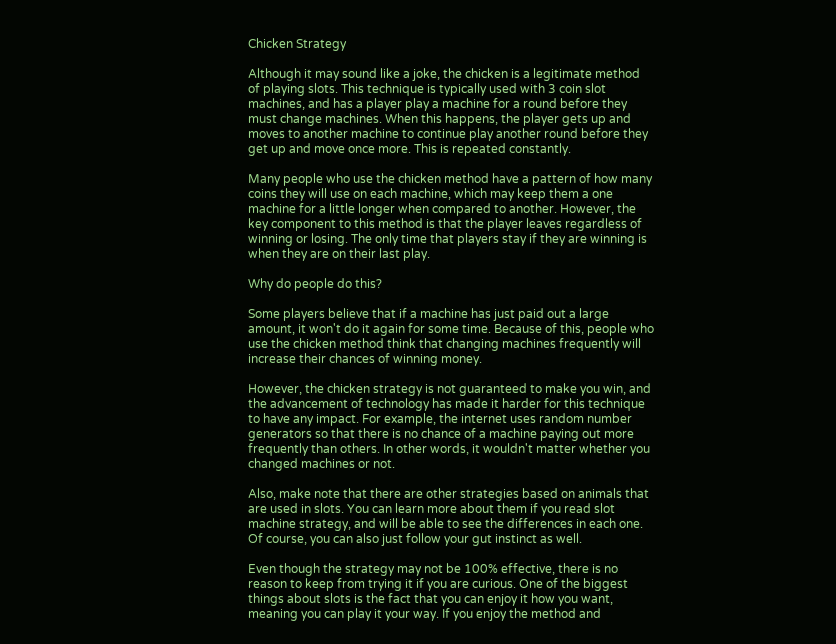Chicken Strategy

Although it may sound like a joke, the chicken is a legitimate method of playing slots. This technique is typically used with 3 coin slot machines, and has a player play a machine for a round before they must change machines. When this happens, the player gets up and moves to another machine to continue play another round before they get up and move once more. This is repeated constantly.

Many people who use the chicken method have a pattern of how many coins they will use on each machine, which may keep them a one machine for a little longer when compared to another. However, the key component to this method is that the player leaves regardless of winning or losing. The only time that players stay if they are winning is when they are on their last play.

Why do people do this?

Some players believe that if a machine has just paid out a large amount, it won't do it again for some time. Because of this, people who use the chicken method think that changing machines frequently will increase their chances of winning money.

However, the chicken strategy is not guaranteed to make you win, and the advancement of technology has made it harder for this technique to have any impact. For example, the internet uses random number generators so that there is no chance of a machine paying out more frequently than others. In other words, it wouldn't matter whether you changed machines or not.

Also, make note that there are other strategies based on animals that are used in slots. You can learn more about them if you read slot machine strategy, and will be able to see the differences in each one. Of course, you can also just follow your gut instinct as well.

Even though the strategy may not be 100% effective, there is no reason to keep from trying it if you are curious. One of the biggest things about slots is the fact that you can enjoy it how you want, meaning you can play it your way. If you enjoy the method and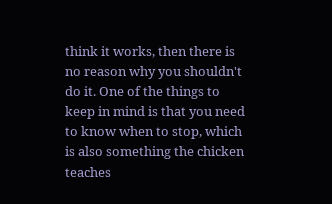think it works, then there is no reason why you shouldn't do it. One of the things to keep in mind is that you need to know when to stop, which is also something the chicken teaches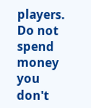players. Do not spend money you don't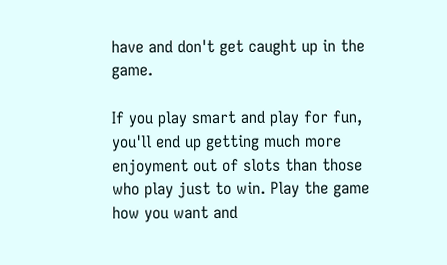have and don't get caught up in the game.

If you play smart and play for fun, you'll end up getting much more enjoyment out of slots than those who play just to win. Play the game how you want and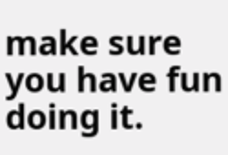make sure you have fun doing it.